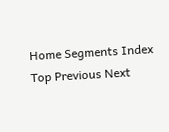Home Segments Index Top Previous Next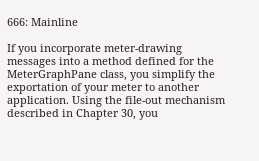666: Mainline

If you incorporate meter-drawing messages into a method defined for the MeterGraphPane class, you simplify the exportation of your meter to another application. Using the file-out mechanism described in Chapter 30, you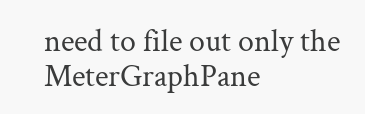need to file out only the MeterGraphPane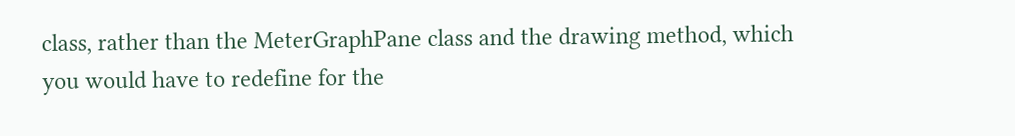class, rather than the MeterGraphPane class and the drawing method, which you would have to redefine for the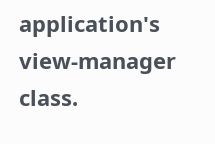application's view-manager class.